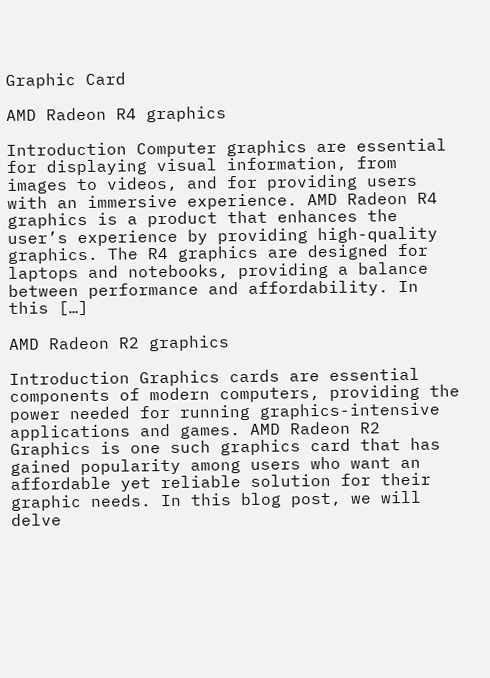Graphic Card

AMD Radeon R4 graphics

Introduction Computer graphics are essential for displaying visual information, from images to videos, and for providing users with an immersive experience. AMD Radeon R4 graphics is a product that enhances the user’s experience by providing high-quality graphics. The R4 graphics are designed for laptops and notebooks, providing a balance between performance and affordability. In this […]

AMD Radeon R2 graphics

Introduction Graphics cards are essential components of modern computers, providing the power needed for running graphics-intensive applications and games. AMD Radeon R2 Graphics is one such graphics card that has gained popularity among users who want an affordable yet reliable solution for their graphic needs. In this blog post, we will delve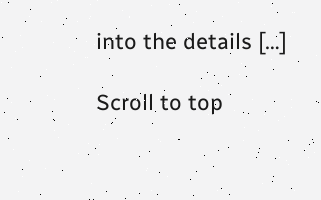into the details […]

Scroll to top